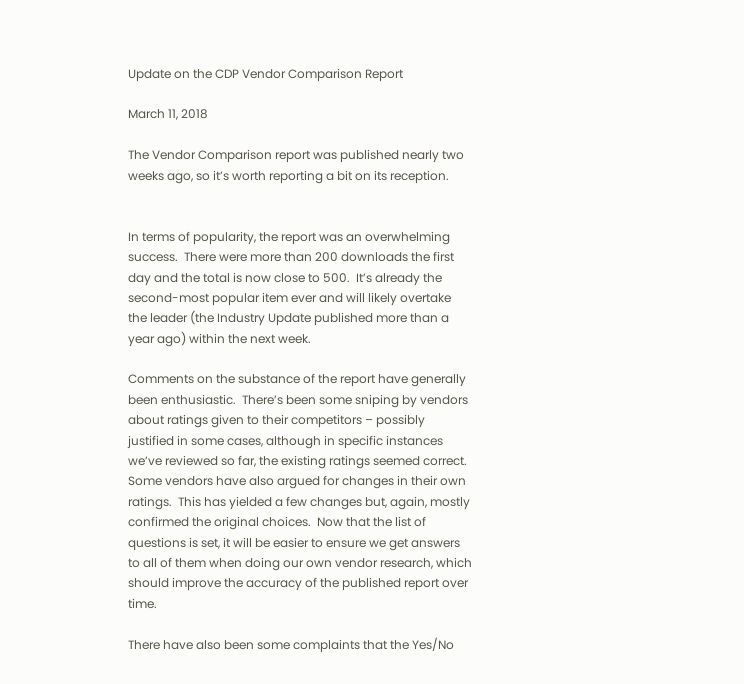Update on the CDP Vendor Comparison Report

March 11, 2018

The Vendor Comparison report was published nearly two weeks ago, so it’s worth reporting a bit on its reception.


In terms of popularity, the report was an overwhelming success.  There were more than 200 downloads the first day and the total is now close to 500.  It’s already the second-most popular item ever and will likely overtake the leader (the Industry Update published more than a year ago) within the next week.

Comments on the substance of the report have generally been enthusiastic.  There’s been some sniping by vendors about ratings given to their competitors – possibly justified in some cases, although in specific instances we’ve reviewed so far, the existing ratings seemed correct.  Some vendors have also argued for changes in their own ratings.  This has yielded a few changes but, again, mostly confirmed the original choices.  Now that the list of questions is set, it will be easier to ensure we get answers to all of them when doing our own vendor research, which should improve the accuracy of the published report over time.

There have also been some complaints that the Yes/No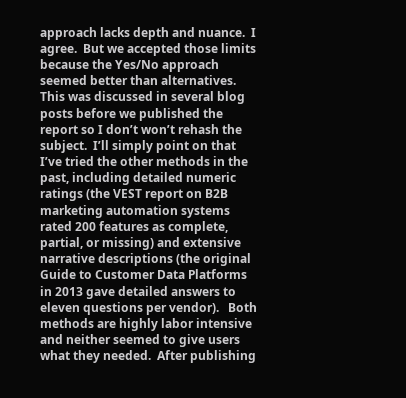approach lacks depth and nuance.  I agree.  But we accepted those limits because the Yes/No approach seemed better than alternatives.  This was discussed in several blog posts before we published the report so I don’t won’t rehash the subject.  I’ll simply point on that I’ve tried the other methods in the past, including detailed numeric ratings (the VEST report on B2B marketing automation systems rated 200 features as complete, partial, or missing) and extensive narrative descriptions (the original Guide to Customer Data Platforms in 2013 gave detailed answers to eleven questions per vendor).   Both methods are highly labor intensive and neither seemed to give users what they needed.  After publishing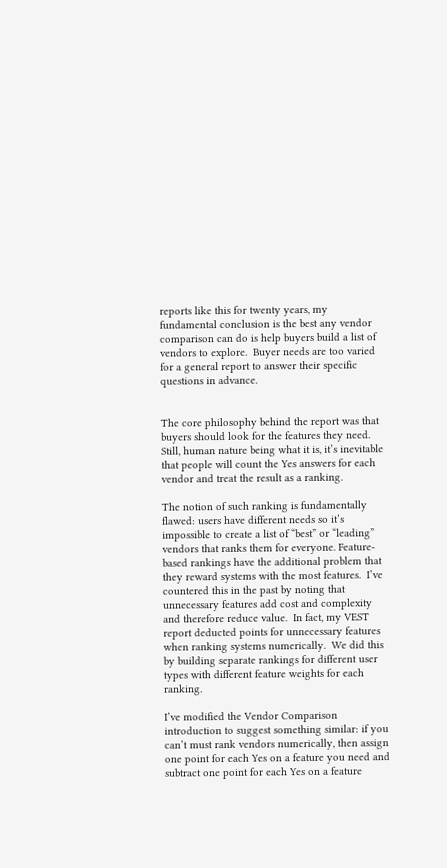reports like this for twenty years, my fundamental conclusion is the best any vendor comparison can do is help buyers build a list of vendors to explore.  Buyer needs are too varied for a general report to answer their specific questions in advance.


The core philosophy behind the report was that buyers should look for the features they need.  Still, human nature being what it is, it’s inevitable that people will count the Yes answers for each vendor and treat the result as a ranking.

The notion of such ranking is fundamentally flawed: users have different needs so it’s impossible to create a list of “best” or “leading” vendors that ranks them for everyone. Feature-based rankings have the additional problem that they reward systems with the most features.  I’ve countered this in the past by noting that unnecessary features add cost and complexity and therefore reduce value.  In fact, my VEST report deducted points for unnecessary features when ranking systems numerically.  We did this by building separate rankings for different user types with different feature weights for each ranking.

I’ve modified the Vendor Comparison introduction to suggest something similar: if you can’t must rank vendors numerically, then assign one point for each Yes on a feature you need and subtract one point for each Yes on a feature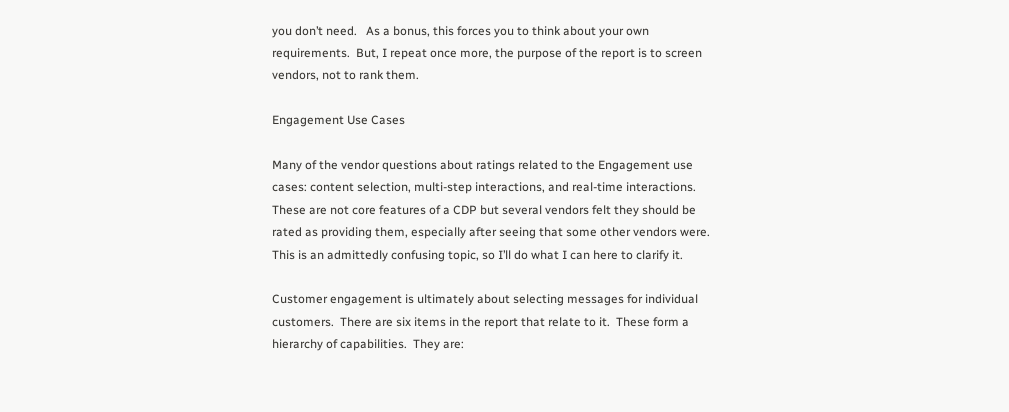you don’t need.   As a bonus, this forces you to think about your own requirements.  But, I repeat once more, the purpose of the report is to screen vendors, not to rank them.

Engagement Use Cases

Many of the vendor questions about ratings related to the Engagement use cases: content selection, multi-step interactions, and real-time interactions.  These are not core features of a CDP but several vendors felt they should be rated as providing them, especially after seeing that some other vendors were.  This is an admittedly confusing topic, so I’ll do what I can here to clarify it.

Customer engagement is ultimately about selecting messages for individual customers.  There are six items in the report that relate to it.  These form a hierarchy of capabilities.  They are: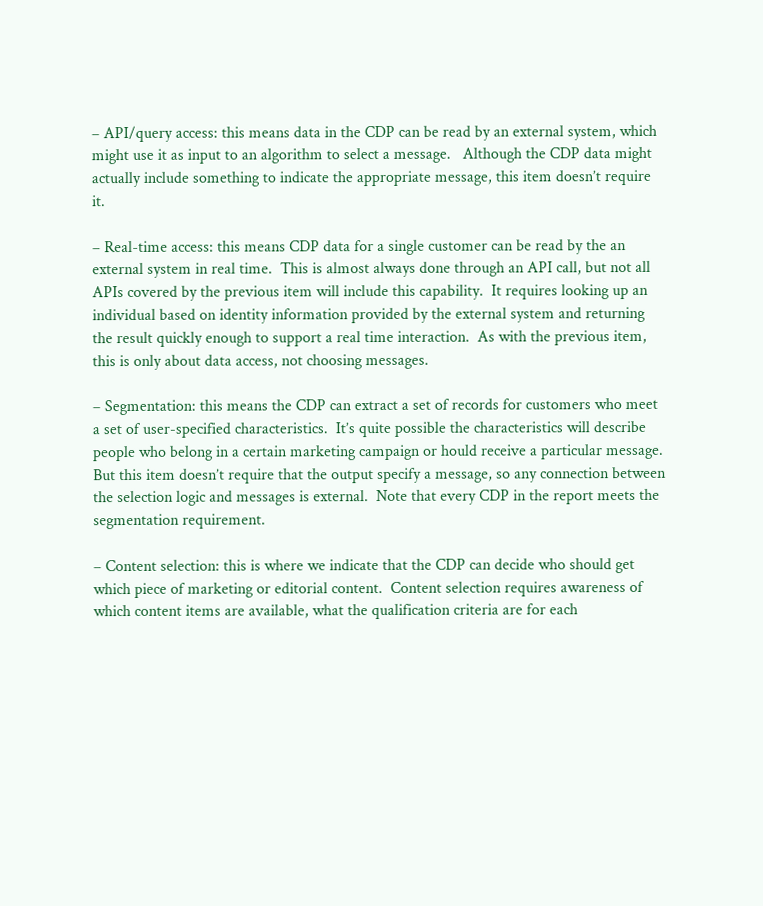– API/query access: this means data in the CDP can be read by an external system, which might use it as input to an algorithm to select a message.   Although the CDP data might actually include something to indicate the appropriate message, this item doesn’t require it.

– Real-time access: this means CDP data for a single customer can be read by the an external system in real time.  This is almost always done through an API call, but not all APIs covered by the previous item will include this capability.  It requires looking up an individual based on identity information provided by the external system and returning the result quickly enough to support a real time interaction.  As with the previous item, this is only about data access, not choosing messages.

– Segmentation: this means the CDP can extract a set of records for customers who meet a set of user-specified characteristics.  It’s quite possible the characteristics will describe people who belong in a certain marketing campaign or hould receive a particular message.  But this item doesn’t require that the output specify a message, so any connection between the selection logic and messages is external.  Note that every CDP in the report meets the segmentation requirement.

– Content selection: this is where we indicate that the CDP can decide who should get which piece of marketing or editorial content.  Content selection requires awareness of which content items are available, what the qualification criteria are for each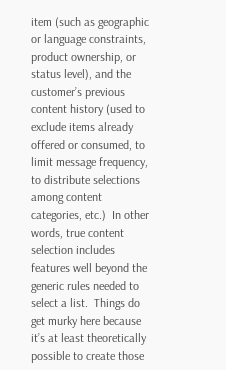item (such as geographic or language constraints, product ownership, or status level), and the customer’s previous content history (used to exclude items already offered or consumed, to limit message frequency, to distribute selections among content categories, etc.)  In other words, true content selection includes features well beyond the generic rules needed to select a list.  Things do get murky here because it’s at least theoretically possible to create those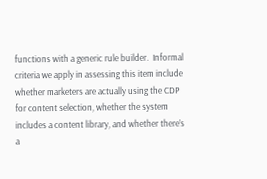functions with a generic rule builder.  Informal criteria we apply in assessing this item include whether marketers are actually using the CDP for content selection, whether the system includes a content library, and whether there’s a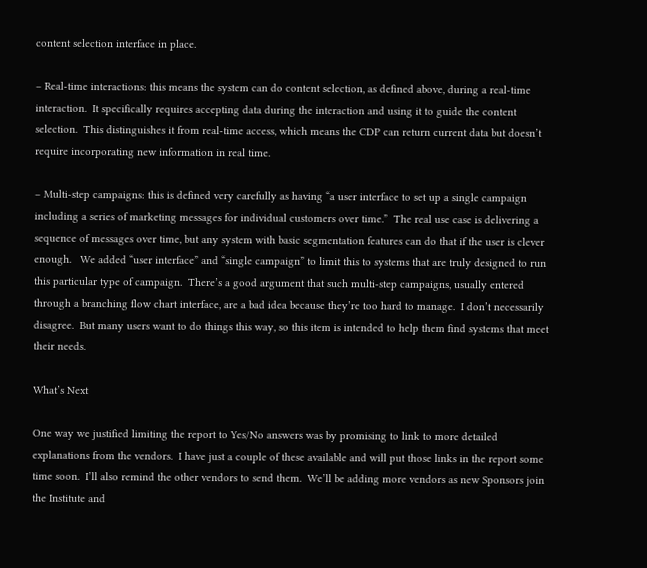content selection interface in place.

– Real-time interactions: this means the system can do content selection, as defined above, during a real-time interaction.  It specifically requires accepting data during the interaction and using it to guide the content selection.  This distinguishes it from real-time access, which means the CDP can return current data but doesn’t require incorporating new information in real time.

– Multi-step campaigns: this is defined very carefully as having “a user interface to set up a single campaign including a series of marketing messages for individual customers over time.”  The real use case is delivering a sequence of messages over time, but any system with basic segmentation features can do that if the user is clever enough.   We added “user interface” and “single campaign” to limit this to systems that are truly designed to run this particular type of campaign.  There’s a good argument that such multi-step campaigns, usually entered through a branching flow chart interface, are a bad idea because they’re too hard to manage.  I don’t necessarily disagree.  But many users want to do things this way, so this item is intended to help them find systems that meet their needs.

What’s Next

One way we justified limiting the report to Yes/No answers was by promising to link to more detailed explanations from the vendors.  I have just a couple of these available and will put those links in the report some time soon.  I’ll also remind the other vendors to send them.  We’ll be adding more vendors as new Sponsors join the Institute and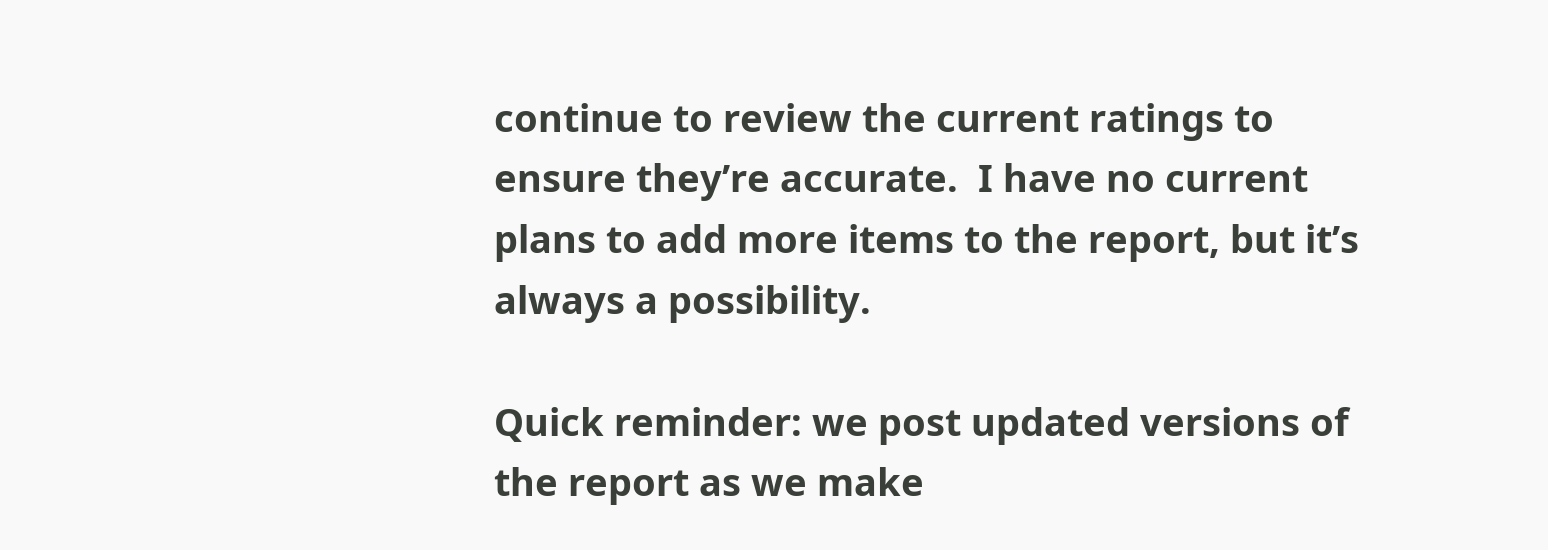continue to review the current ratings to ensure they’re accurate.  I have no current plans to add more items to the report, but it’s always a possibility.

Quick reminder: we post updated versions of the report as we make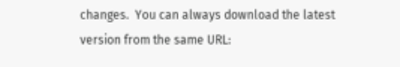changes.  You can always download the latest version from the same URL: